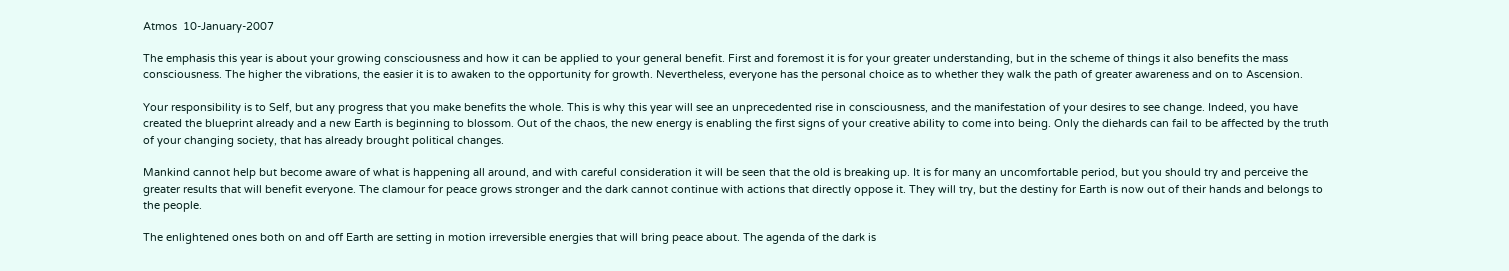Atmos  10-January-2007

The emphasis this year is about your growing consciousness and how it can be applied to your general benefit. First and foremost it is for your greater understanding, but in the scheme of things it also benefits the mass consciousness. The higher the vibrations, the easier it is to awaken to the opportunity for growth. Nevertheless, everyone has the personal choice as to whether they walk the path of greater awareness and on to Ascension.

Your responsibility is to Self, but any progress that you make benefits the whole. This is why this year will see an unprecedented rise in consciousness, and the manifestation of your desires to see change. Indeed, you have created the blueprint already and a new Earth is beginning to blossom. Out of the chaos, the new energy is enabling the first signs of your creative ability to come into being. Only the diehards can fail to be affected by the truth of your changing society, that has already brought political changes.

Mankind cannot help but become aware of what is happening all around, and with careful consideration it will be seen that the old is breaking up. It is for many an uncomfortable period, but you should try and perceive the greater results that will benefit everyone. The clamour for peace grows stronger and the dark cannot continue with actions that directly oppose it. They will try, but the destiny for Earth is now out of their hands and belongs to the people.

The enlightened ones both on and off Earth are setting in motion irreversible energies that will bring peace about. The agenda of the dark is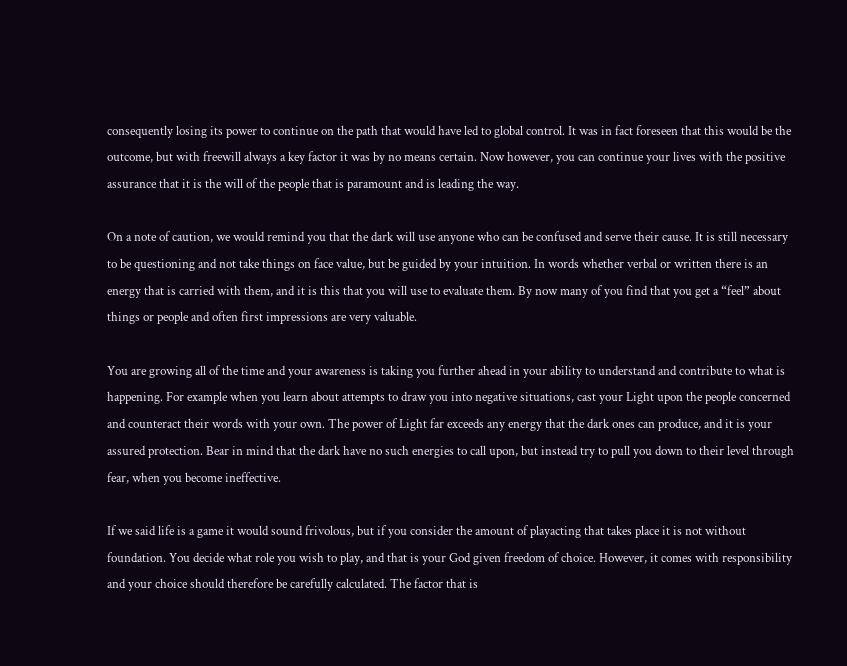consequently losing its power to continue on the path that would have led to global control. It was in fact foreseen that this would be the outcome, but with freewill always a key factor it was by no means certain. Now however, you can continue your lives with the positive assurance that it is the will of the people that is paramount and is leading the way.

On a note of caution, we would remind you that the dark will use anyone who can be confused and serve their cause. It is still necessary to be questioning and not take things on face value, but be guided by your intuition. In words whether verbal or written there is an energy that is carried with them, and it is this that you will use to evaluate them. By now many of you find that you get a “feel” about things or people and often first impressions are very valuable.

You are growing all of the time and your awareness is taking you further ahead in your ability to understand and contribute to what is happening. For example when you learn about attempts to draw you into negative situations, cast your Light upon the people concerned and counteract their words with your own. The power of Light far exceeds any energy that the dark ones can produce, and it is your assured protection. Bear in mind that the dark have no such energies to call upon, but instead try to pull you down to their level through fear, when you become ineffective.

If we said life is a game it would sound frivolous, but if you consider the amount of playacting that takes place it is not without foundation. You decide what role you wish to play, and that is your God given freedom of choice. However, it comes with responsibility and your choice should therefore be carefully calculated. The factor that is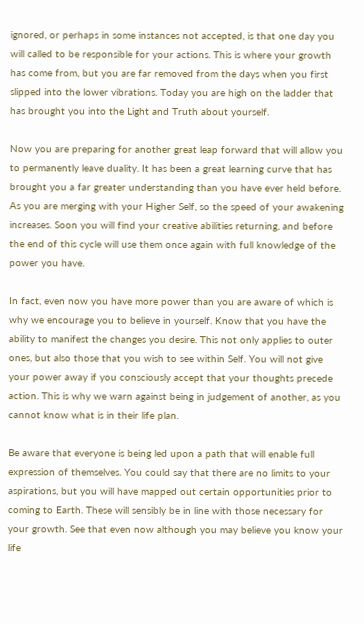ignored, or perhaps in some instances not accepted, is that one day you will called to be responsible for your actions. This is where your growth has come from, but you are far removed from the days when you first slipped into the lower vibrations. Today you are high on the ladder that has brought you into the Light and Truth about yourself.

Now you are preparing for another great leap forward that will allow you to permanently leave duality. It has been a great learning curve that has brought you a far greater understanding than you have ever held before. As you are merging with your Higher Self, so the speed of your awakening increases. Soon you will find your creative abilities returning, and before the end of this cycle will use them once again with full knowledge of the power you have.

In fact, even now you have more power than you are aware of which is why we encourage you to believe in yourself. Know that you have the ability to manifest the changes you desire. This not only applies to outer ones, but also those that you wish to see within Self. You will not give your power away if you consciously accept that your thoughts precede action. This is why we warn against being in judgement of another, as you cannot know what is in their life plan.

Be aware that everyone is being led upon a path that will enable full expression of themselves. You could say that there are no limits to your aspirations, but you will have mapped out certain opportunities prior to coming to Earth. These will sensibly be in line with those necessary for your growth. See that even now although you may believe you know your life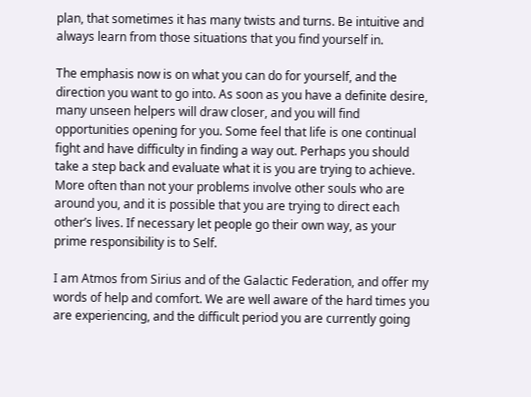plan, that sometimes it has many twists and turns. Be intuitive and always learn from those situations that you find yourself in.

The emphasis now is on what you can do for yourself, and the direction you want to go into. As soon as you have a definite desire, many unseen helpers will draw closer, and you will find opportunities opening for you. Some feel that life is one continual fight and have difficulty in finding a way out. Perhaps you should take a step back and evaluate what it is you are trying to achieve. More often than not your problems involve other souls who are around you, and it is possible that you are trying to direct each other’s lives. If necessary let people go their own way, as your prime responsibility is to Self.

I am Atmos from Sirius and of the Galactic Federation, and offer my words of help and comfort. We are well aware of the hard times you are experiencing, and the difficult period you are currently going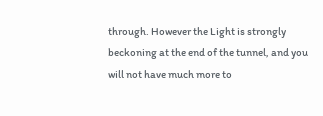through. However the Light is strongly beckoning at the end of the tunnel, and you will not have much more to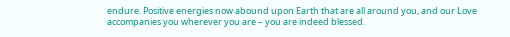endure. Positive energies now abound upon Earth that are all around you, and our Love accompanies you wherever you are – you are indeed blessed.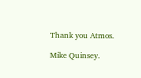Thank you Atmos.

Mike Quinsey.